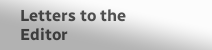Letters to the Editor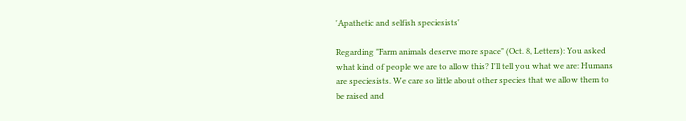'Apathetic and selfish speciesists'

Regarding "Farm animals deserve more space" (Oct. 8, Letters): You asked what kind of people we are to allow this? I'll tell you what we are: Humans are speciesists. We care so little about other species that we allow them to be raised and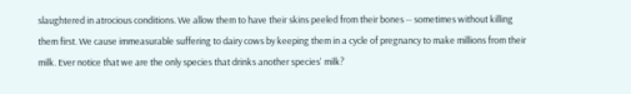slaughtered in atrocious conditions. We allow them to have their skins peeled from their bones -- sometimes without killing them first. We cause immeasurable suffering to dairy cows by keeping them in a cycle of pregnancy to make millions from their milk. Ever notice that we are the only species that drinks another species' milk?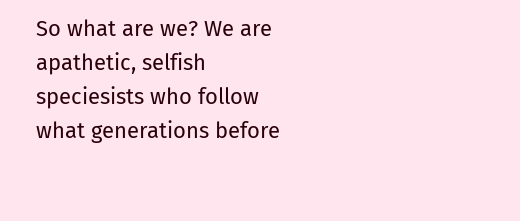So what are we? We are apathetic, selfish speciesists who follow what generations before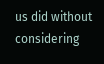us did without considering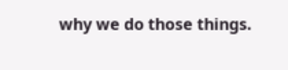why we do those things.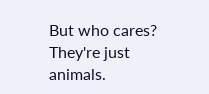But who cares? They're just animals.